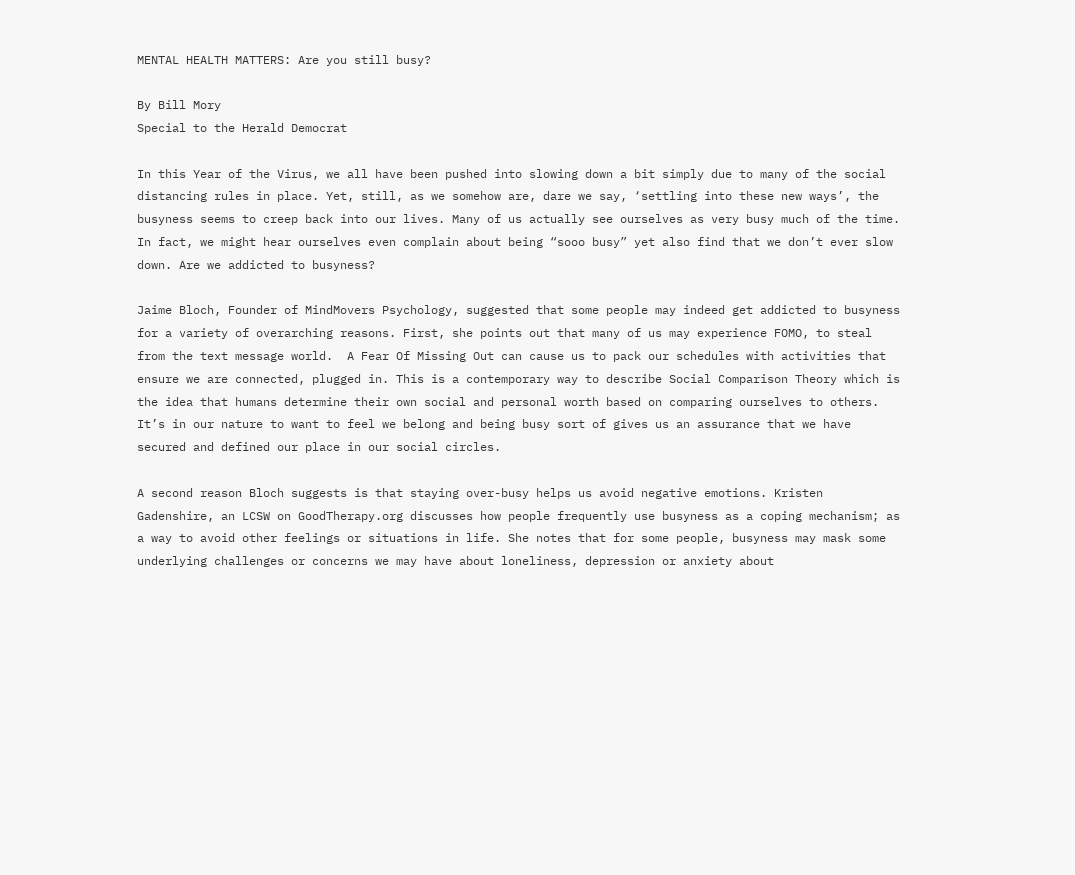MENTAL HEALTH MATTERS: Are you still busy?

By Bill Mory
Special to the Herald Democrat

In this Year of the Virus, we all have been pushed into slowing down a bit simply due to many of the social distancing rules in place. Yet, still, as we somehow are, dare we say, ‘settling into these new ways’, the busyness seems to creep back into our lives. Many of us actually see ourselves as very busy much of the time. In fact, we might hear ourselves even complain about being “sooo busy” yet also find that we don’t ever slow down. Are we addicted to busyness?

Jaime Bloch, Founder of MindMovers Psychology, suggested that some people may indeed get addicted to busyness for a variety of overarching reasons. First, she points out that many of us may experience FOMO, to steal from the text message world.  A Fear Of Missing Out can cause us to pack our schedules with activities that ensure we are connected, plugged in. This is a contemporary way to describe Social Comparison Theory which is the idea that humans determine their own social and personal worth based on comparing ourselves to others. It’s in our nature to want to feel we belong and being busy sort of gives us an assurance that we have secured and defined our place in our social circles.

A second reason Bloch suggests is that staying over-busy helps us avoid negative emotions. Kristen Gadenshire, an LCSW on GoodTherapy.org discusses how people frequently use busyness as a coping mechanism; as a way to avoid other feelings or situations in life. She notes that for some people, busyness may mask some underlying challenges or concerns we may have about loneliness, depression or anxiety about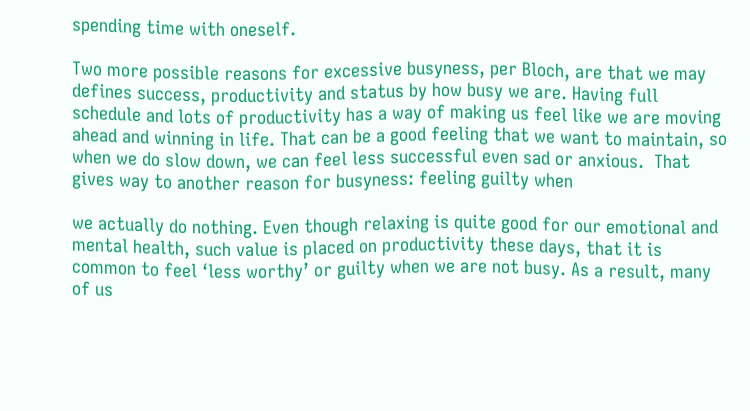spending time with oneself.

Two more possible reasons for excessive busyness, per Bloch, are that we may defines success, productivity and status by how busy we are. Having full schedule and lots of productivity has a way of making us feel like we are moving ahead and winning in life. That can be a good feeling that we want to maintain, so when we do slow down, we can feel less successful even sad or anxious.  That gives way to another reason for busyness: feeling guilty when

we actually do nothing. Even though relaxing is quite good for our emotional and mental health, such value is placed on productivity these days, that it is common to feel ‘less worthy’ or guilty when we are not busy. As a result, many of us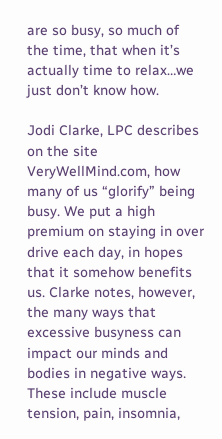are so busy, so much of the time, that when it’s actually time to relax…we just don’t know how.

Jodi Clarke, LPC describes on the site VeryWellMind.com, how many of us “glorify” being busy. We put a high premium on staying in over drive each day, in hopes that it somehow benefits us. Clarke notes, however, the many ways that excessive busyness can impact our minds and bodies in negative ways. These include muscle tension, pain, insomnia,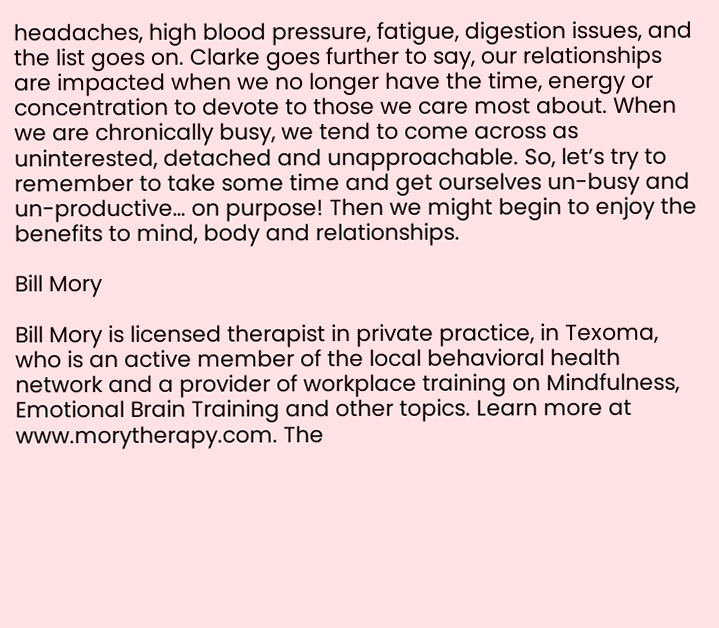headaches, high blood pressure, fatigue, digestion issues, and the list goes on. Clarke goes further to say, our relationships are impacted when we no longer have the time, energy or concentration to devote to those we care most about. When we are chronically busy, we tend to come across as uninterested, detached and unapproachable. So, let’s try to remember to take some time and get ourselves un-busy and un-productive… on purpose! Then we might begin to enjoy the benefits to mind, body and relationships.

Bill Mory

Bill Mory is licensed therapist in private practice, in Texoma, who is an active member of the local behavioral health network and a provider of workplace training on Mindfulness, Emotional Brain Training and other topics. Learn more at www.morytherapy.com. The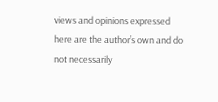views and opinions expressed here are the author’s own and do not necessarily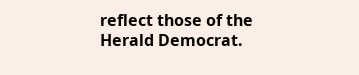reflect those of the Herald Democrat.